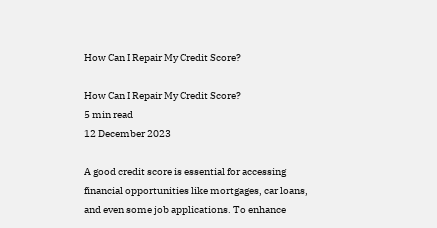How Can I Repair My Credit Score?

How Can I Repair My Credit Score?
5 min read
12 December 2023

A good credit score is essential for accessing financial opportunities like mortgages, car loans, and even some job applications. To enhance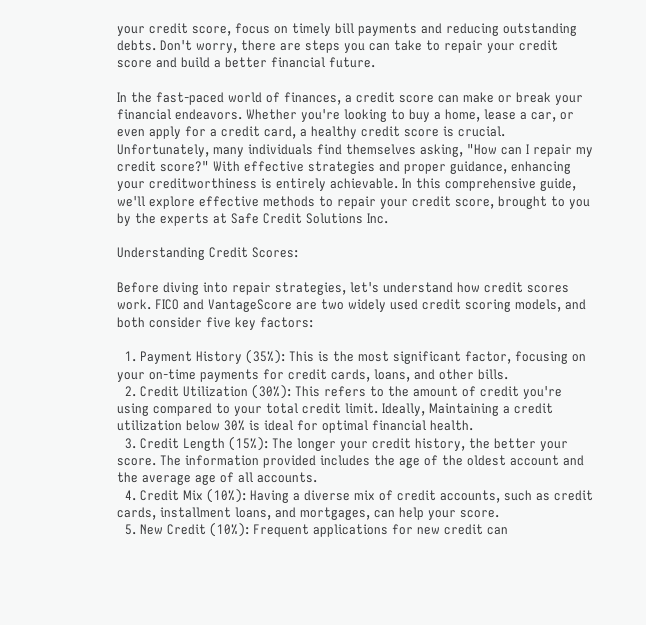your credit score, focus on timely bill payments and reducing outstanding debts. Don't worry, there are steps you can take to repair your credit score and build a better financial future.

In the fast-paced world of finances, a credit score can make or break your financial endeavors. Whether you're looking to buy a home, lease a car, or even apply for a credit card, a healthy credit score is crucial. Unfortunately, many individuals find themselves asking, "How can I repair my credit score?" With effective strategies and proper guidance, enhancing your creditworthiness is entirely achievable. In this comprehensive guide, we'll explore effective methods to repair your credit score, brought to you by the experts at Safe Credit Solutions Inc.

Understanding Credit Scores:

Before diving into repair strategies, let's understand how credit scores work. FICO and VantageScore are two widely used credit scoring models, and both consider five key factors:

  1. Payment History (35%): This is the most significant factor, focusing on your on-time payments for credit cards, loans, and other bills.
  2. Credit Utilization (30%): This refers to the amount of credit you're using compared to your total credit limit. Ideally, Maintaining a credit utilization below 30% is ideal for optimal financial health.
  3. Credit Length (15%): The longer your credit history, the better your score. The information provided includes the age of the oldest account and the average age of all accounts.
  4. Credit Mix (10%): Having a diverse mix of credit accounts, such as credit cards, installment loans, and mortgages, can help your score.
  5. New Credit (10%): Frequent applications for new credit can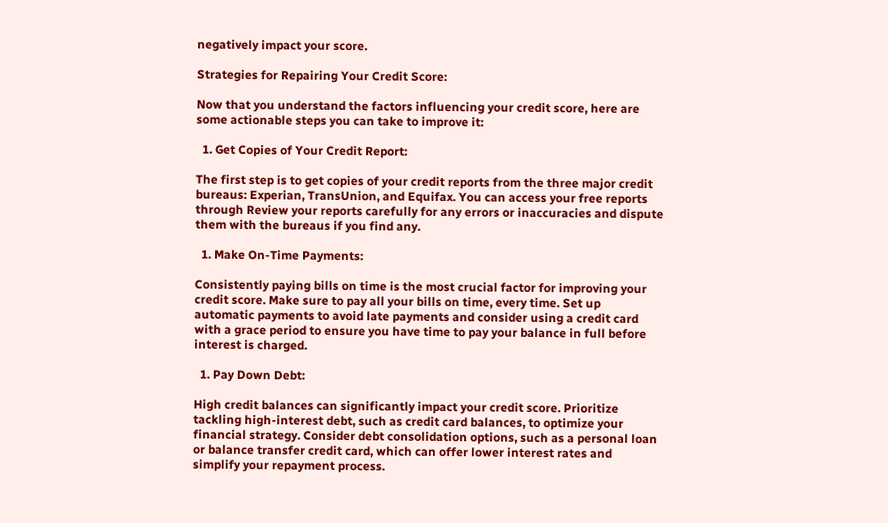negatively impact your score.

Strategies for Repairing Your Credit Score:

Now that you understand the factors influencing your credit score, here are some actionable steps you can take to improve it:

  1. Get Copies of Your Credit Report:

The first step is to get copies of your credit reports from the three major credit bureaus: Experian, TransUnion, and Equifax. You can access your free reports through Review your reports carefully for any errors or inaccuracies and dispute them with the bureaus if you find any.

  1. Make On-Time Payments:

Consistently paying bills on time is the most crucial factor for improving your credit score. Make sure to pay all your bills on time, every time. Set up automatic payments to avoid late payments and consider using a credit card with a grace period to ensure you have time to pay your balance in full before interest is charged.

  1. Pay Down Debt:

High credit balances can significantly impact your credit score. Prioritize tackling high-interest debt, such as credit card balances, to optimize your financial strategy. Consider debt consolidation options, such as a personal loan or balance transfer credit card, which can offer lower interest rates and simplify your repayment process.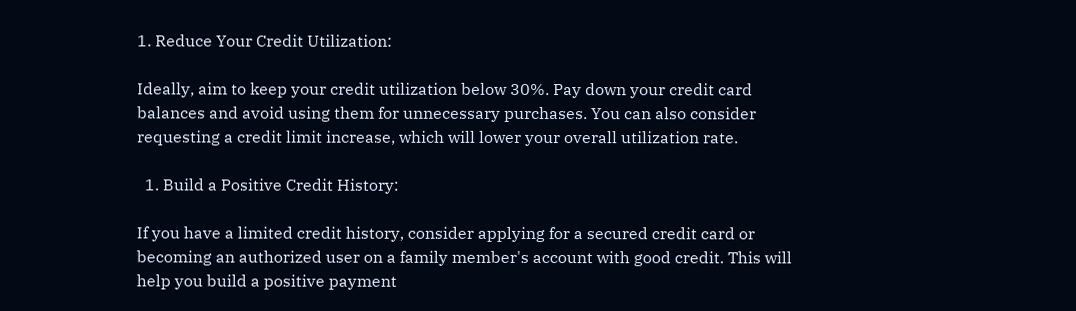1. Reduce Your Credit Utilization:

Ideally, aim to keep your credit utilization below 30%. Pay down your credit card balances and avoid using them for unnecessary purchases. You can also consider requesting a credit limit increase, which will lower your overall utilization rate.

  1. Build a Positive Credit History:

If you have a limited credit history, consider applying for a secured credit card or becoming an authorized user on a family member's account with good credit. This will help you build a positive payment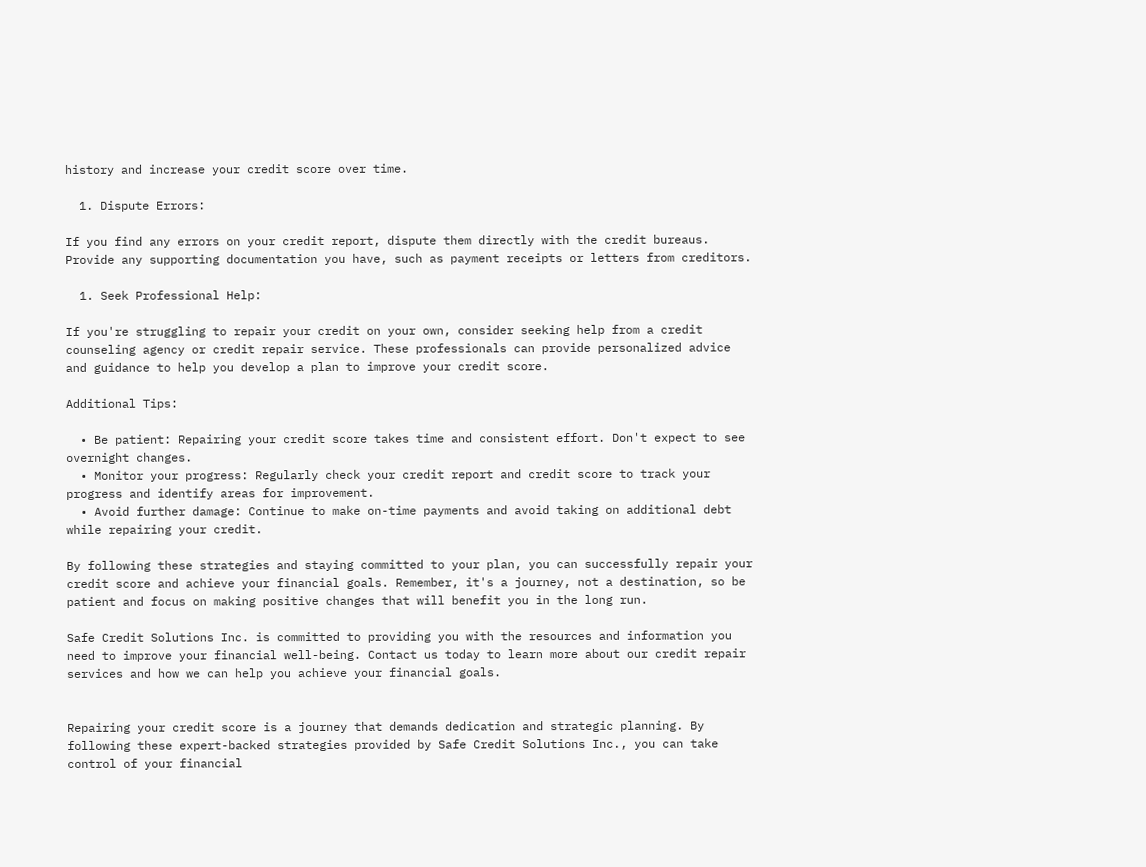history and increase your credit score over time.

  1. Dispute Errors:

If you find any errors on your credit report, dispute them directly with the credit bureaus. Provide any supporting documentation you have, such as payment receipts or letters from creditors.

  1. Seek Professional Help:

If you're struggling to repair your credit on your own, consider seeking help from a credit counseling agency or credit repair service. These professionals can provide personalized advice and guidance to help you develop a plan to improve your credit score.

Additional Tips:

  • Be patient: Repairing your credit score takes time and consistent effort. Don't expect to see overnight changes.
  • Monitor your progress: Regularly check your credit report and credit score to track your progress and identify areas for improvement.
  • Avoid further damage: Continue to make on-time payments and avoid taking on additional debt while repairing your credit.

By following these strategies and staying committed to your plan, you can successfully repair your credit score and achieve your financial goals. Remember, it's a journey, not a destination, so be patient and focus on making positive changes that will benefit you in the long run.

Safe Credit Solutions Inc. is committed to providing you with the resources and information you need to improve your financial well-being. Contact us today to learn more about our credit repair services and how we can help you achieve your financial goals.


Repairing your credit score is a journey that demands dedication and strategic planning. By following these expert-backed strategies provided by Safe Credit Solutions Inc., you can take control of your financial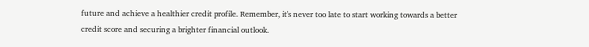future and achieve a healthier credit profile. Remember, it's never too late to start working towards a better credit score and securing a brighter financial outlook.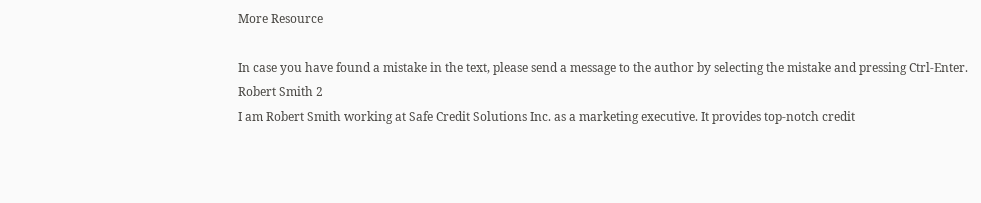More Resource

In case you have found a mistake in the text, please send a message to the author by selecting the mistake and pressing Ctrl-Enter.
Robert Smith 2
I am Robert Smith working at Safe Credit Solutions Inc. as a marketing executive. It provides top-notch credit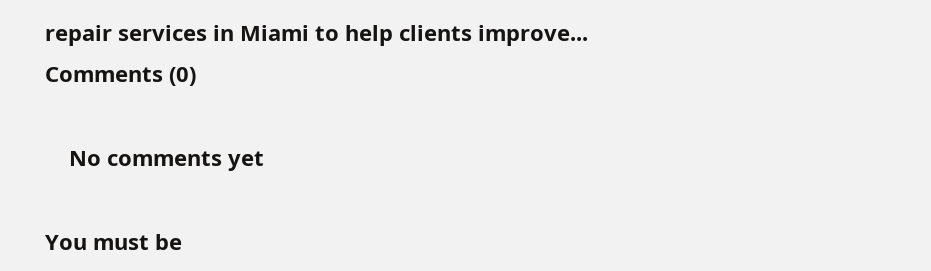repair services in Miami to help clients improve...
Comments (0)

    No comments yet

You must be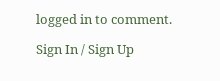logged in to comment.

Sign In / Sign Up